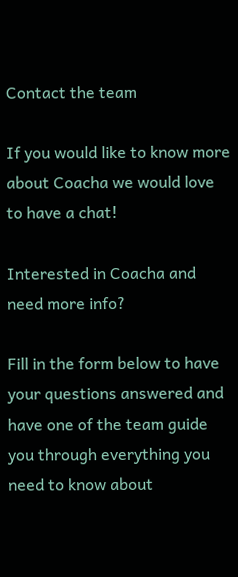Contact the team

If you would like to know more about Coacha we would love to have a chat!

Interested in Coacha and need more info?

Fill in the form below to have your questions answered and have one of the team guide you through everything you need to know about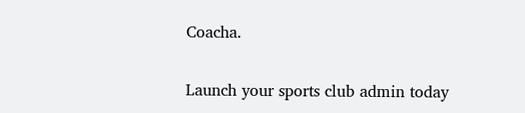Coacha.

Launch your sports club admin today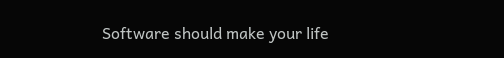Software should make your life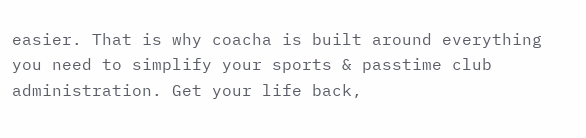easier. That is why coacha is built around everything you need to simplify your sports & passtime club administration. Get your life back,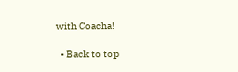with Coacha!

  • Back to top